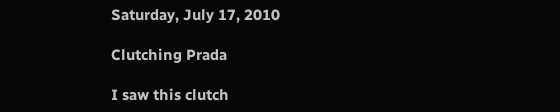Saturday, July 17, 2010

Clutching Prada

I saw this clutch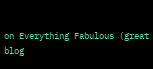on Everything Fabulous (great blog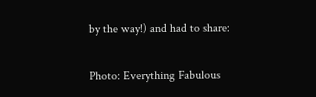by the way!) and had to share:

Photo: Everything Fabulous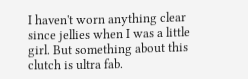I haven't worn anything clear since jellies when I was a little girl. But something about this clutch is ultra fab.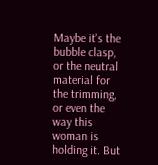Maybe it's the bubble clasp, or the neutral material for the trimming, or even the way this woman is holding it. But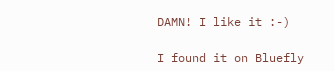DAMN! I like it :-)

I found it on Bluefly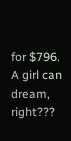for $796. A girl can dream, right???